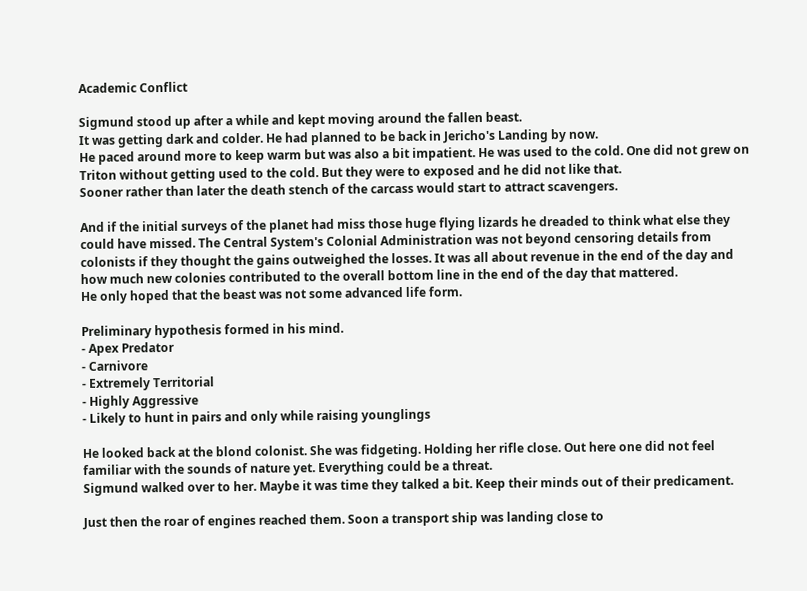Academic Conflict

Sigmund stood up after a while and kept moving around the fallen beast.
It was getting dark and colder. He had planned to be back in Jericho's Landing by now.
He paced around more to keep warm but was also a bit impatient. He was used to the cold. One did not grew on Triton without getting used to the cold. But they were to exposed and he did not like that.
Sooner rather than later the death stench of the carcass would start to attract scavengers.

And if the initial surveys of the planet had miss those huge flying lizards he dreaded to think what else they could have missed. The Central System's Colonial Administration was not beyond censoring details from colonists if they thought the gains outweighed the losses. It was all about revenue in the end of the day and how much new colonies contributed to the overall bottom line in the end of the day that mattered.
He only hoped that the beast was not some advanced life form.

Preliminary hypothesis formed in his mind.
- Apex Predator
- Carnivore
- Extremely Territorial
- Highly Aggressive
- Likely to hunt in pairs and only while raising younglings

He looked back at the blond colonist. She was fidgeting. Holding her rifle close. Out here one did not feel familiar with the sounds of nature yet. Everything could be a threat.
Sigmund walked over to her. Maybe it was time they talked a bit. Keep their minds out of their predicament.

Just then the roar of engines reached them. Soon a transport ship was landing close to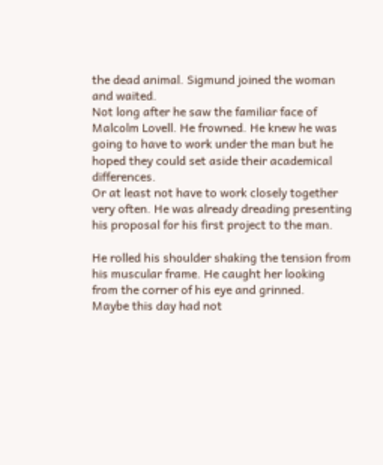the dead animal. Sigmund joined the woman and waited.
Not long after he saw the familiar face of Malcolm Lovell. He frowned. He knew he was going to have to work under the man but he hoped they could set aside their academical differences.
Or at least not have to work closely together very often. He was already dreading presenting his proposal for his first project to the man.

He rolled his shoulder shaking the tension from his muscular frame. He caught her looking from the corner of his eye and grinned.
Maybe this day had not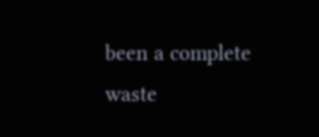been a complete waste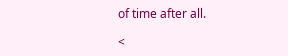of time after all.

<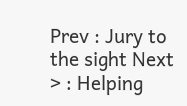Prev : Jury to the sight Next > : Helping